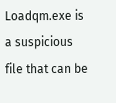Loadqm.exe is a suspicious file that can be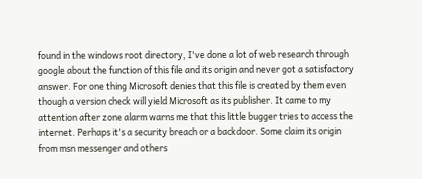found in the windows root directory, I've done a lot of web research through google about the function of this file and its origin and never got a satisfactory answer. For one thing Microsoft denies that this file is created by them even though a version check will yield Microsoft as its publisher. It came to my attention after zone alarm warns me that this little bugger tries to access the internet. Perhaps it's a security breach or a backdoor. Some claim its origin from msn messenger and others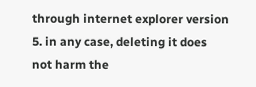through internet explorer version 5. in any case, deleting it does not harm the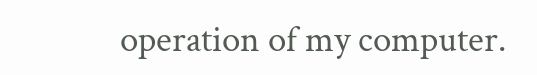operation of my computer.